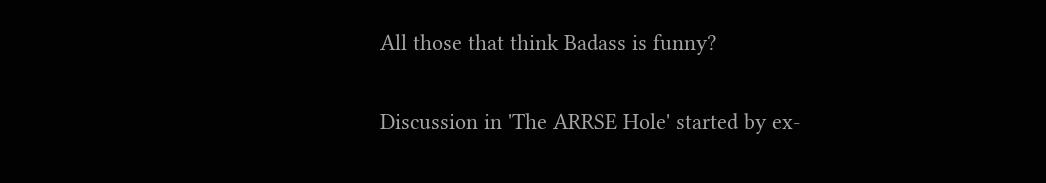All those that think Badass is funny?

Discussion in 'The ARRSE Hole' started by ex-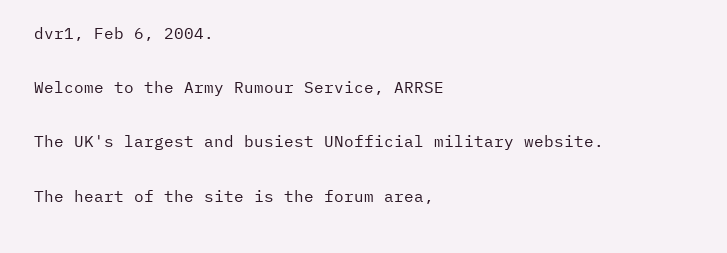dvr1, Feb 6, 2004.

Welcome to the Army Rumour Service, ARRSE

The UK's largest and busiest UNofficial military website.

The heart of the site is the forum area,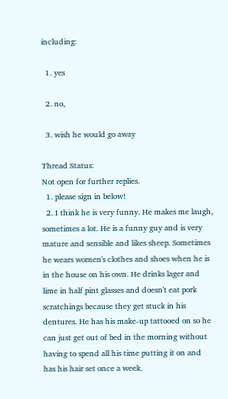including:

  1. yes

  2. no,

  3. wish he would go away

Thread Status:
Not open for further replies.
  1. please sign in below!
  2. I think he is very funny. He makes me laugh, sometimes a lot. He is a funny guy and is very mature and sensible and likes sheep. Sometimes he wears women's clothes and shoes when he is in the house on his own. He drinks lager and lime in half pint glasses and doesn't eat pork scratchings because they get stuck in his dentures. He has his make-up tattooed on so he can just get out of bed in the morning without having to spend all his time putting it on and has his hair set once a week.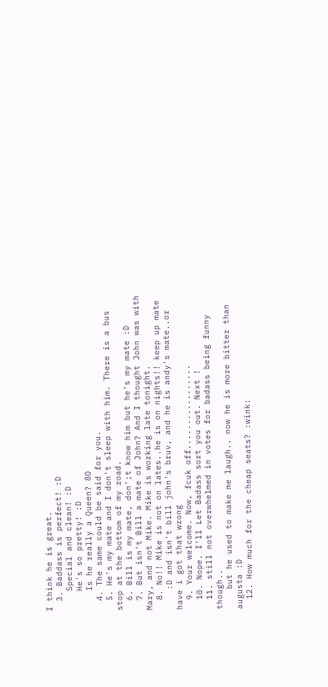I think he is great.
  3. Baddass is perfect! :D
    Special and clean! :D
    He's so pretty! :D
    Is he really a Queen? 8O
  4. The same could be said for you.
  5. He's my mate and I don't sleep with him. There is a bus stop at the bottom of my road.
  6. Bill is my mate, don';t know him but he's my mate :D
  7. But isn't Bill a mate of John? And I thought John was with Mary, and not Mike. Mike is working late tonight.
  8. No!! Mike is not on lates..he is on nights!! keep up mate
    :D and isn't bill john's bruv, and he is andy's mate..or have i got that wrong
  9. Your welcome. Now, fcuk off.................
  10. Nope. I'll Let Badass sort you out. Next !
  11. still not overwhelmed in votes for badass being funny though..
    but he used to make me laugh.. now he is more bitter than augusta :D
  12. How much for the cheap seats? :wink: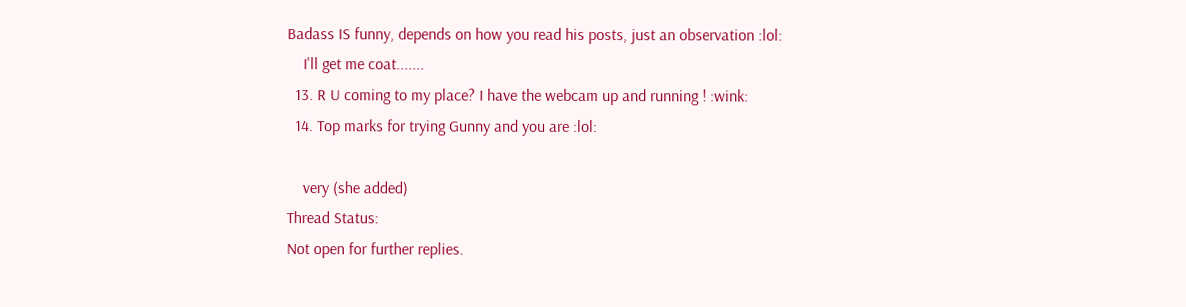Badass IS funny, depends on how you read his posts, just an observation :lol:
    I'll get me coat.......
  13. R U coming to my place? I have the webcam up and running ! :wink:
  14. Top marks for trying Gunny and you are :lol:

    very (she added)
Thread Status:
Not open for further replies.